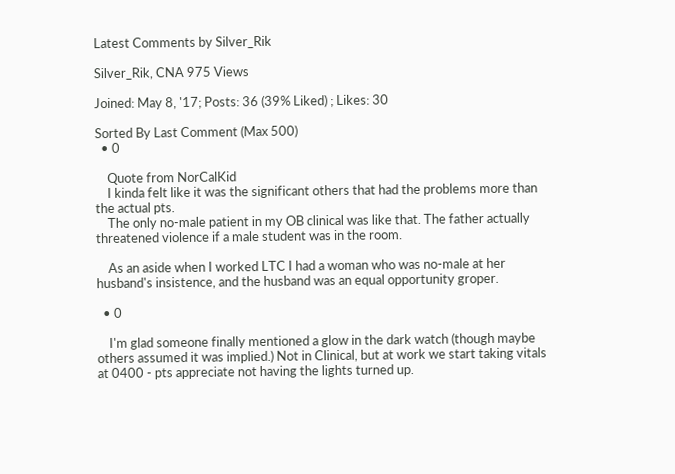Latest Comments by Silver_Rik

Silver_Rik, CNA 975 Views

Joined: May 8, '17; Posts: 36 (39% Liked) ; Likes: 30

Sorted By Last Comment (Max 500)
  • 0

    Quote from NorCalKid
    I kinda felt like it was the significant others that had the problems more than the actual pts.
    The only no-male patient in my OB clinical was like that. The father actually threatened violence if a male student was in the room.

    As an aside when I worked LTC I had a woman who was no-male at her husband's insistence, and the husband was an equal opportunity groper.

  • 0

    I'm glad someone finally mentioned a glow in the dark watch (though maybe others assumed it was implied.) Not in Clinical, but at work we start taking vitals at 0400 - pts appreciate not having the lights turned up.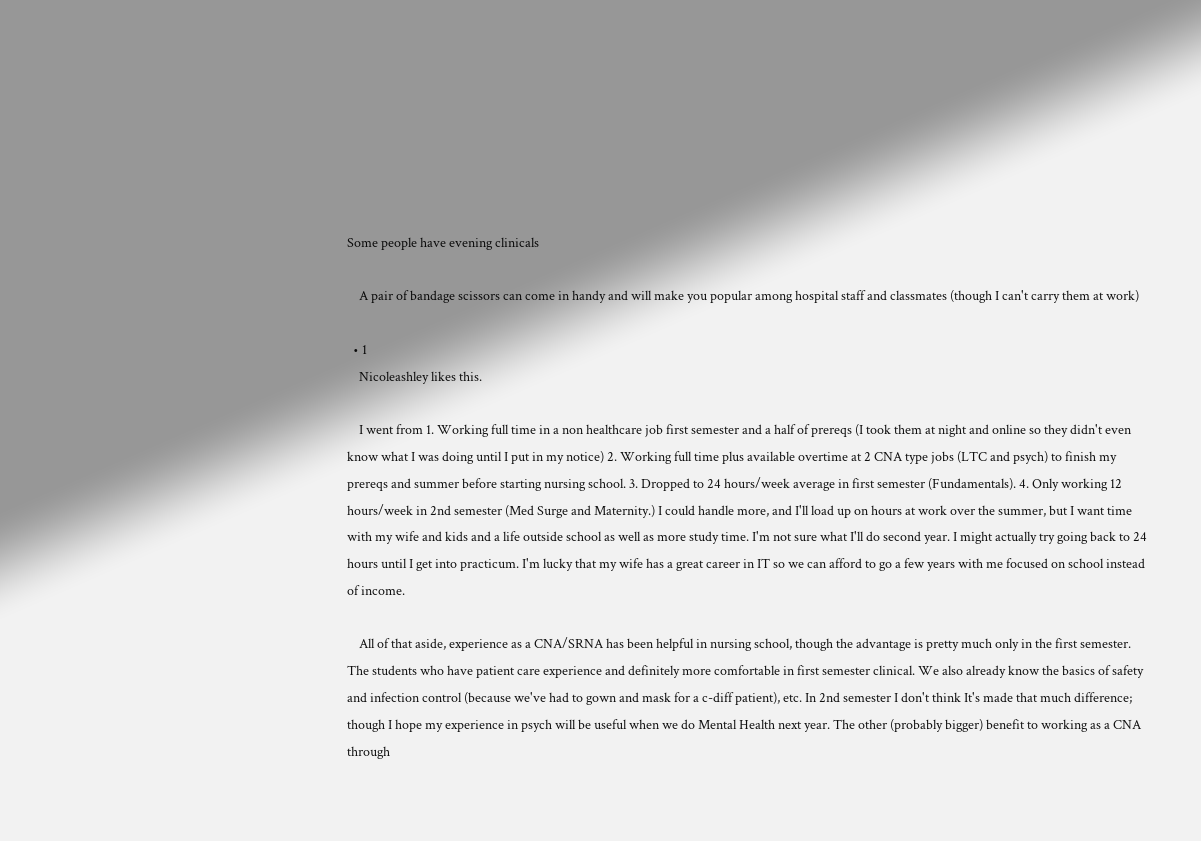Some people have evening clinicals

    A pair of bandage scissors can come in handy and will make you popular among hospital staff and classmates (though I can't carry them at work)

  • 1
    Nicoleashley likes this.

    I went from 1. Working full time in a non healthcare job first semester and a half of prereqs (I took them at night and online so they didn't even know what I was doing until I put in my notice) 2. Working full time plus available overtime at 2 CNA type jobs (LTC and psych) to finish my prereqs and summer before starting nursing school. 3. Dropped to 24 hours/week average in first semester (Fundamentals). 4. Only working 12 hours/week in 2nd semester (Med Surge and Maternity.) I could handle more, and I'll load up on hours at work over the summer, but I want time with my wife and kids and a life outside school as well as more study time. I'm not sure what I'll do second year. I might actually try going back to 24 hours until I get into practicum. I'm lucky that my wife has a great career in IT so we can afford to go a few years with me focused on school instead of income.

    All of that aside, experience as a CNA/SRNA has been helpful in nursing school, though the advantage is pretty much only in the first semester. The students who have patient care experience and definitely more comfortable in first semester clinical. We also already know the basics of safety and infection control (because we've had to gown and mask for a c-diff patient), etc. In 2nd semester I don't think It's made that much difference; though I hope my experience in psych will be useful when we do Mental Health next year. The other (probably bigger) benefit to working as a CNA through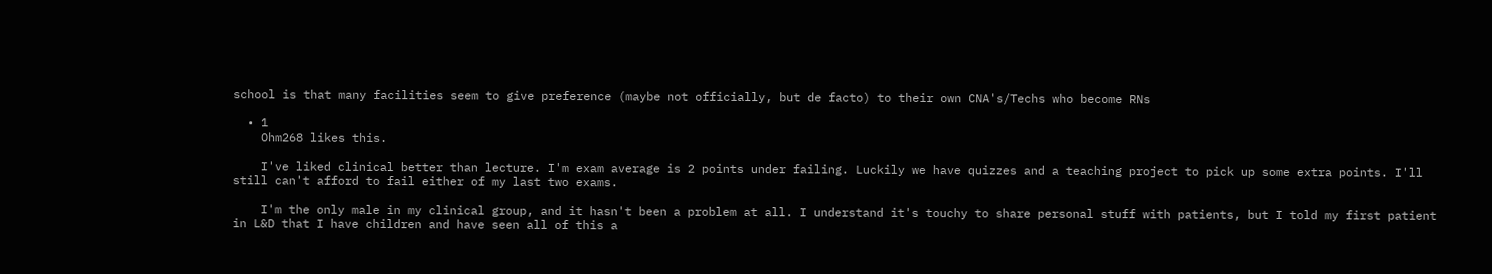school is that many facilities seem to give preference (maybe not officially, but de facto) to their own CNA's/Techs who become RNs

  • 1
    Ohm268 likes this.

    I've liked clinical better than lecture. I'm exam average is 2 points under failing. Luckily we have quizzes and a teaching project to pick up some extra points. I'll still can't afford to fail either of my last two exams.

    I'm the only male in my clinical group, and it hasn't been a problem at all. I understand it's touchy to share personal stuff with patients, but I told my first patient in L&D that I have children and have seen all of this a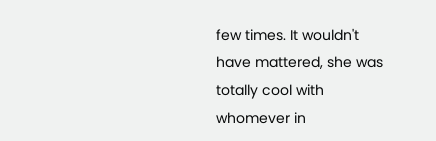few times. It wouldn't have mattered, she was totally cool with whomever in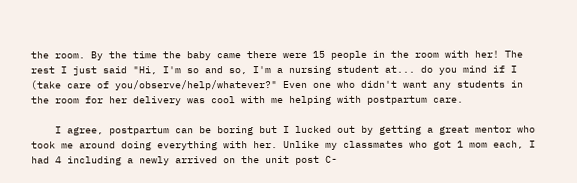the room. By the time the baby came there were 15 people in the room with her! The rest I just said "Hi, I'm so and so, I'm a nursing student at... do you mind if I (take care of you/observe/help/whatever?" Even one who didn't want any students in the room for her delivery was cool with me helping with postpartum care.

    I agree, postpartum can be boring but I lucked out by getting a great mentor who took me around doing everything with her. Unlike my classmates who got 1 mom each, I had 4 including a newly arrived on the unit post C-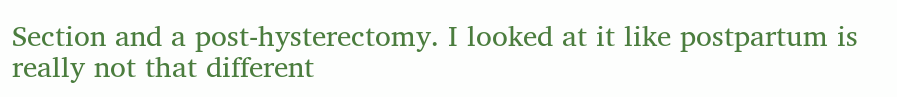Section and a post-hysterectomy. I looked at it like postpartum is really not that different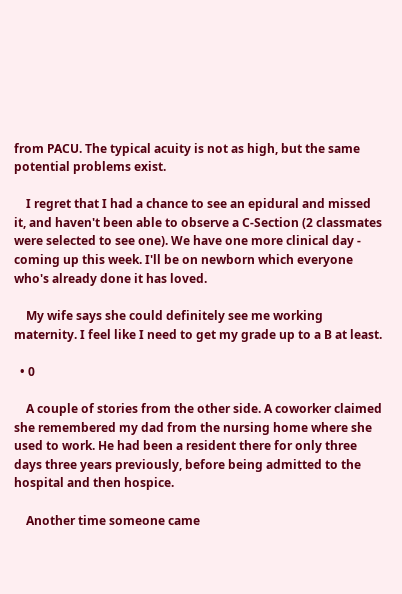from PACU. The typical acuity is not as high, but the same potential problems exist.

    I regret that I had a chance to see an epidural and missed it, and haven't been able to observe a C-Section (2 classmates were selected to see one). We have one more clinical day - coming up this week. I'll be on newborn which everyone who's already done it has loved.

    My wife says she could definitely see me working maternity. I feel like I need to get my grade up to a B at least.

  • 0

    A couple of stories from the other side. A coworker claimed she remembered my dad from the nursing home where she used to work. He had been a resident there for only three days three years previously, before being admitted to the hospital and then hospice.

    Another time someone came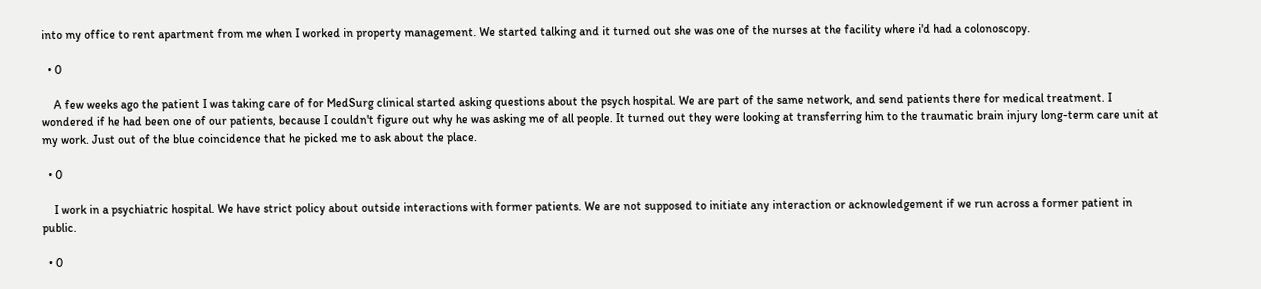into my office to rent apartment from me when I worked in property management. We started talking and it turned out she was one of the nurses at the facility where i'd had a colonoscopy.

  • 0

    A few weeks ago the patient I was taking care of for MedSurg clinical started asking questions about the psych hospital. We are part of the same network, and send patients there for medical treatment. I wondered if he had been one of our patients, because I couldn't figure out why he was asking me of all people. It turned out they were looking at transferring him to the traumatic brain injury long-term care unit at my work. Just out of the blue coincidence that he picked me to ask about the place.

  • 0

    I work in a psychiatric hospital. We have strict policy about outside interactions with former patients. We are not supposed to initiate any interaction or acknowledgement if we run across a former patient in public.

  • 0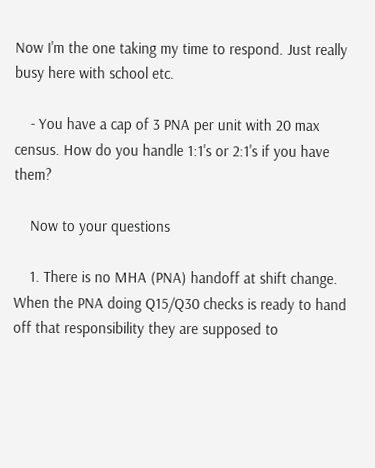Now I'm the one taking my time to respond. Just really busy here with school etc.

    - You have a cap of 3 PNA per unit with 20 max census. How do you handle 1:1's or 2:1's if you have them?

    Now to your questions

    1. There is no MHA (PNA) handoff at shift change. When the PNA doing Q15/Q30 checks is ready to hand off that responsibility they are supposed to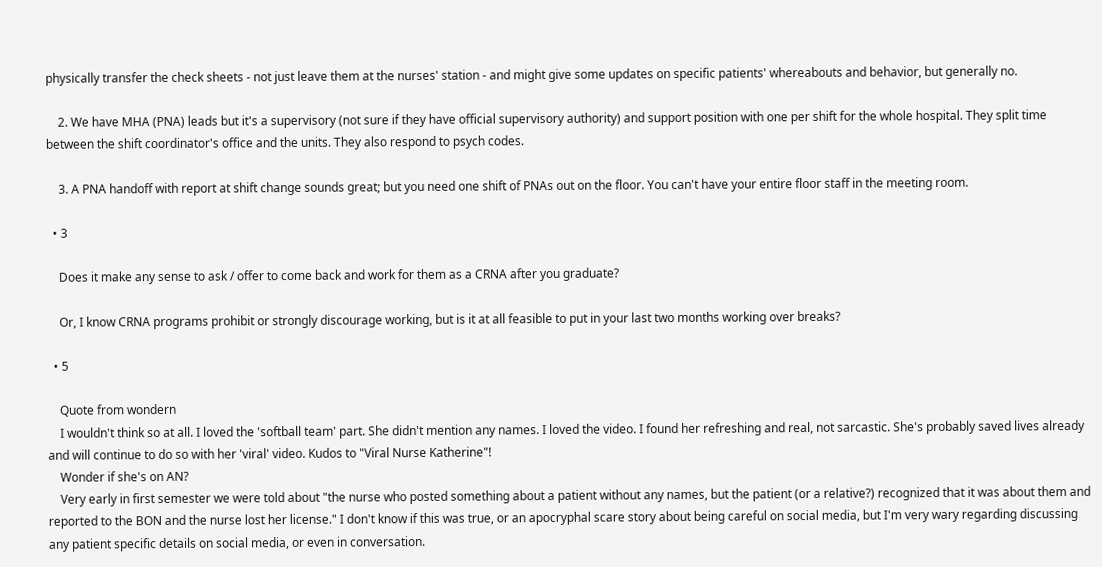physically transfer the check sheets - not just leave them at the nurses' station - and might give some updates on specific patients' whereabouts and behavior, but generally no.

    2. We have MHA (PNA) leads but it's a supervisory (not sure if they have official supervisory authority) and support position with one per shift for the whole hospital. They split time between the shift coordinator's office and the units. They also respond to psych codes.

    3. A PNA handoff with report at shift change sounds great; but you need one shift of PNAs out on the floor. You can't have your entire floor staff in the meeting room.

  • 3

    Does it make any sense to ask / offer to come back and work for them as a CRNA after you graduate?

    Or, I know CRNA programs prohibit or strongly discourage working, but is it at all feasible to put in your last two months working over breaks?

  • 5

    Quote from wondern
    I wouldn't think so at all. I loved the 'softball team' part. She didn't mention any names. I loved the video. I found her refreshing and real, not sarcastic. She's probably saved lives already and will continue to do so with her 'viral' video. Kudos to "Viral Nurse Katherine"!
    Wonder if she's on AN?
    Very early in first semester we were told about "the nurse who posted something about a patient without any names, but the patient (or a relative?) recognized that it was about them and reported to the BON and the nurse lost her license." I don't know if this was true, or an apocryphal scare story about being careful on social media, but I'm very wary regarding discussing any patient specific details on social media, or even in conversation.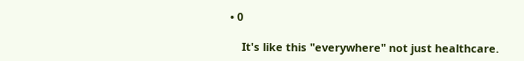• 0

    It's like this "everywhere" not just healthcare.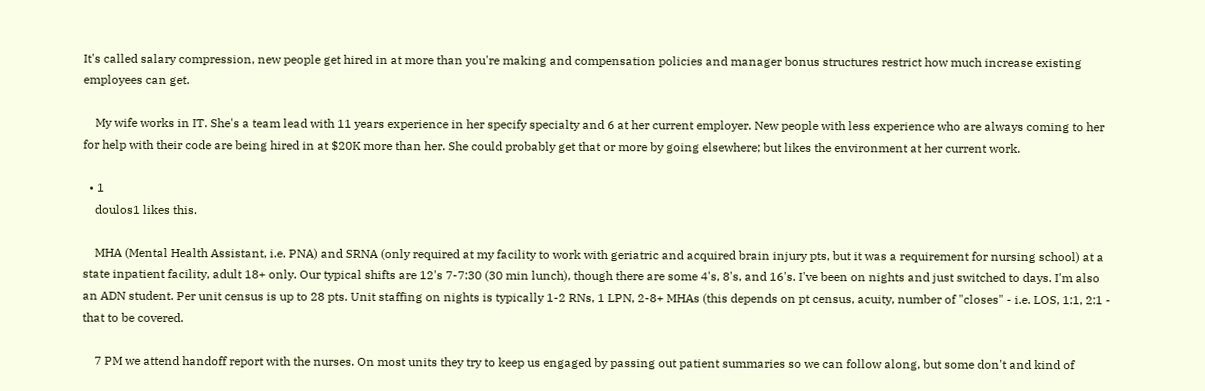It's called salary compression, new people get hired in at more than you're making and compensation policies and manager bonus structures restrict how much increase existing employees can get.

    My wife works in IT. She's a team lead with 11 years experience in her specify specialty and 6 at her current employer. New people with less experience who are always coming to her for help with their code are being hired in at $20K more than her. She could probably get that or more by going elsewhere; but likes the environment at her current work.

  • 1
    doulos1 likes this.

    MHA (Mental Health Assistant, i.e. PNA) and SRNA (only required at my facility to work with geriatric and acquired brain injury pts, but it was a requirement for nursing school) at a state inpatient facility, adult 18+ only. Our typical shifts are 12's 7-7:30 (30 min lunch), though there are some 4's, 8's, and 16's. I've been on nights and just switched to days. I'm also an ADN student. Per unit census is up to 28 pts. Unit staffing on nights is typically 1-2 RNs, 1 LPN, 2-8+ MHAs (this depends on pt census, acuity, number of "closes" - i.e. LOS, 1:1, 2:1 - that to be covered.

    7 PM we attend handoff report with the nurses. On most units they try to keep us engaged by passing out patient summaries so we can follow along, but some don't and kind of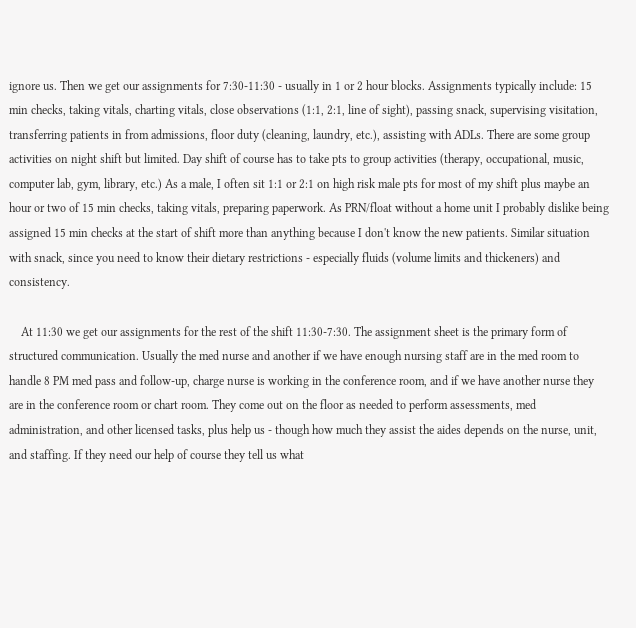ignore us. Then we get our assignments for 7:30-11:30 - usually in 1 or 2 hour blocks. Assignments typically include: 15 min checks, taking vitals, charting vitals, close observations (1:1, 2:1, line of sight), passing snack, supervising visitation, transferring patients in from admissions, floor duty (cleaning, laundry, etc.), assisting with ADLs. There are some group activities on night shift but limited. Day shift of course has to take pts to group activities (therapy, occupational, music, computer lab, gym, library, etc.) As a male, I often sit 1:1 or 2:1 on high risk male pts for most of my shift plus maybe an hour or two of 15 min checks, taking vitals, preparing paperwork. As PRN/float without a home unit I probably dislike being assigned 15 min checks at the start of shift more than anything because I don't know the new patients. Similar situation with snack, since you need to know their dietary restrictions - especially fluids (volume limits and thickeners) and consistency.

    At 11:30 we get our assignments for the rest of the shift 11:30-7:30. The assignment sheet is the primary form of structured communication. Usually the med nurse and another if we have enough nursing staff are in the med room to handle 8 PM med pass and follow-up, charge nurse is working in the conference room, and if we have another nurse they are in the conference room or chart room. They come out on the floor as needed to perform assessments, med administration, and other licensed tasks, plus help us - though how much they assist the aides depends on the nurse, unit, and staffing. If they need our help of course they tell us what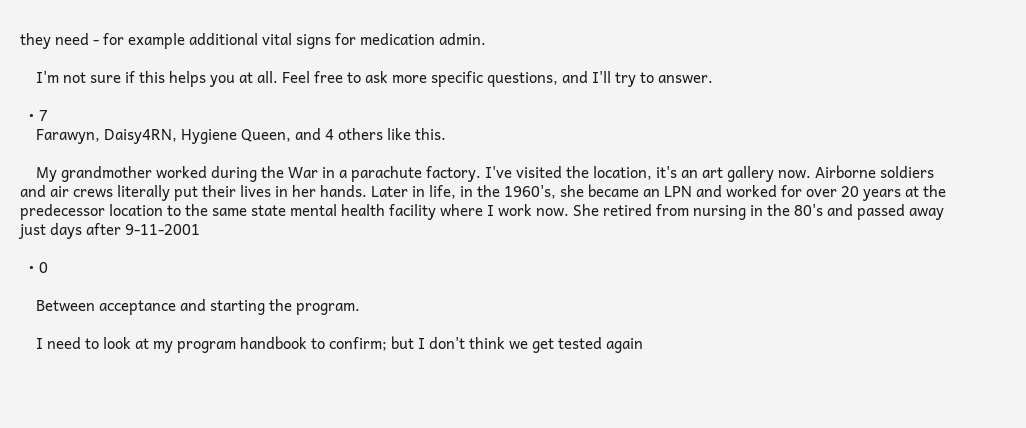they need - for example additional vital signs for medication admin.

    I'm not sure if this helps you at all. Feel free to ask more specific questions, and I'll try to answer.

  • 7
    Farawyn, Daisy4RN, Hygiene Queen, and 4 others like this.

    My grandmother worked during the War in a parachute factory. I've visited the location, it's an art gallery now. Airborne soldiers and air crews literally put their lives in her hands. Later in life, in the 1960's, she became an LPN and worked for over 20 years at the predecessor location to the same state mental health facility where I work now. She retired from nursing in the 80's and passed away just days after 9-11-2001

  • 0

    Between acceptance and starting the program.

    I need to look at my program handbook to confirm; but I don't think we get tested again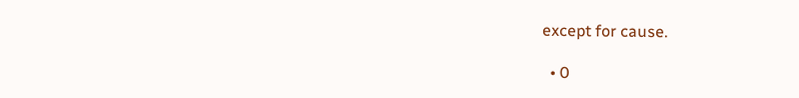except for cause.

  • 0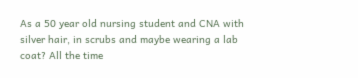As a 50 year old nursing student and CNA with silver hair, in scrubs and maybe wearing a lab coat? All the time